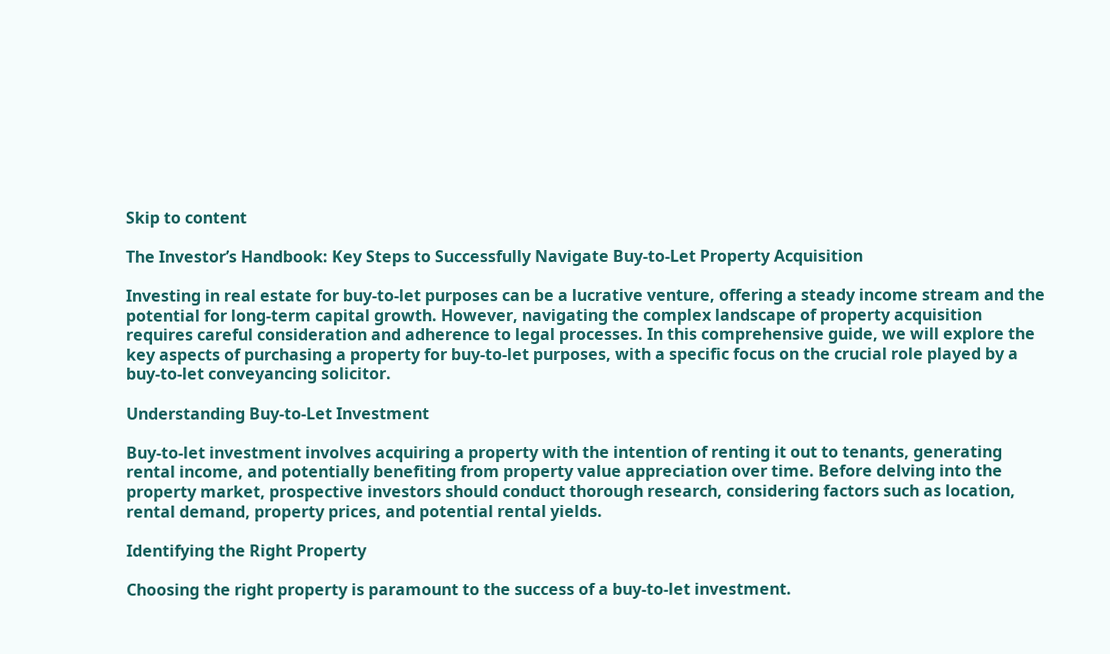Skip to content

The Investor’s Handbook: Key Steps to Successfully Navigate Buy-to-Let Property Acquisition

Investing in real estate for buy-to-let purposes can be a lucrative venture, offering a steady income stream and the potential for long-term capital growth. However, navigating the complex landscape of property acquisition requires careful consideration and adherence to legal processes. In this comprehensive guide, we will explore the key aspects of purchasing a property for buy-to-let purposes, with a specific focus on the crucial role played by a buy-to-let conveyancing solicitor.

Understanding Buy-to-Let Investment

Buy-to-let investment involves acquiring a property with the intention of renting it out to tenants, generating rental income, and potentially benefiting from property value appreciation over time. Before delving into the property market, prospective investors should conduct thorough research, considering factors such as location, rental demand, property prices, and potential rental yields.

Identifying the Right Property

Choosing the right property is paramount to the success of a buy-to-let investment.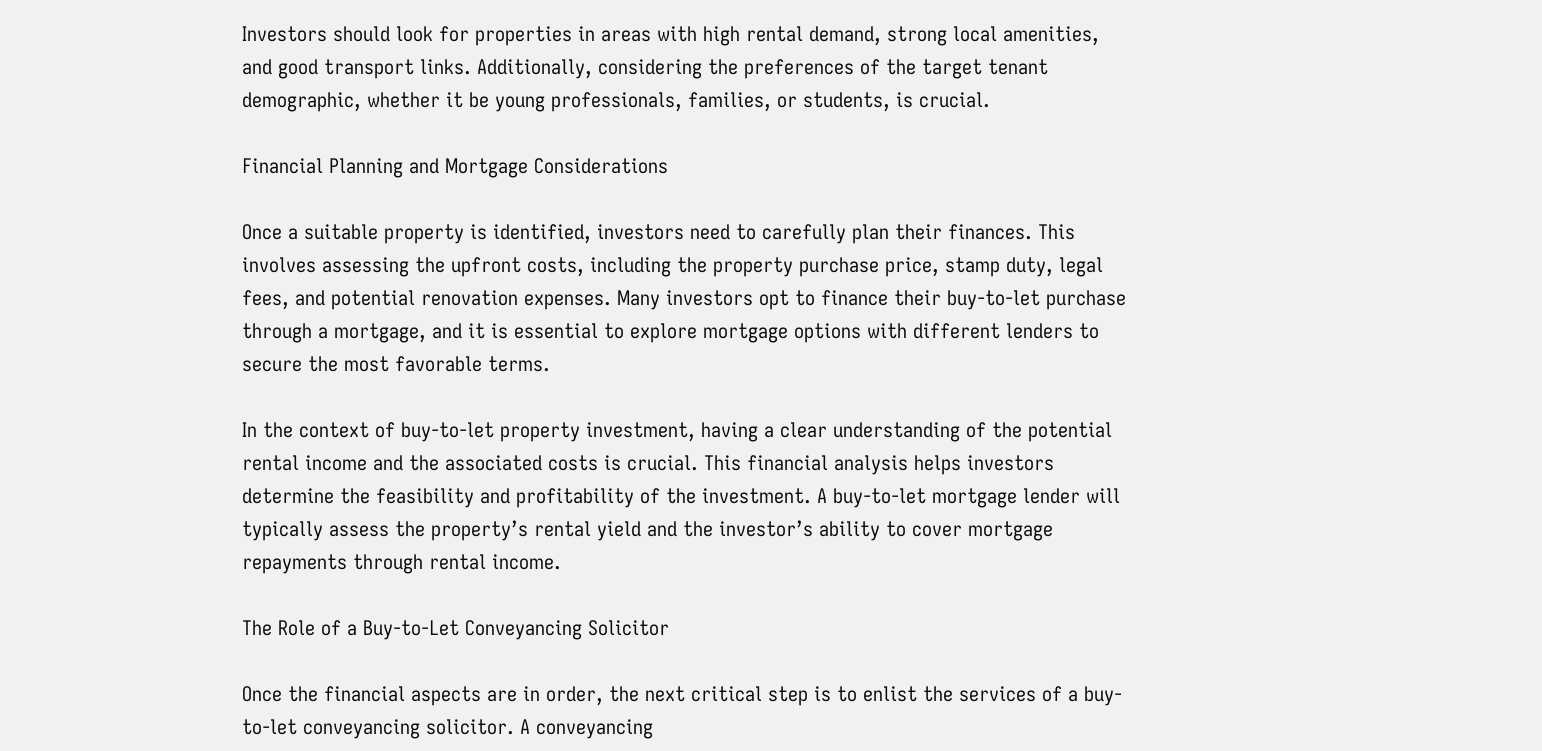Investors should look for properties in areas with high rental demand, strong local amenities, and good transport links. Additionally, considering the preferences of the target tenant demographic, whether it be young professionals, families, or students, is crucial.

Financial Planning and Mortgage Considerations

Once a suitable property is identified, investors need to carefully plan their finances. This involves assessing the upfront costs, including the property purchase price, stamp duty, legal fees, and potential renovation expenses. Many investors opt to finance their buy-to-let purchase through a mortgage, and it is essential to explore mortgage options with different lenders to secure the most favorable terms.

In the context of buy-to-let property investment, having a clear understanding of the potential rental income and the associated costs is crucial. This financial analysis helps investors determine the feasibility and profitability of the investment. A buy-to-let mortgage lender will typically assess the property’s rental yield and the investor’s ability to cover mortgage repayments through rental income.

The Role of a Buy-to-Let Conveyancing Solicitor

Once the financial aspects are in order, the next critical step is to enlist the services of a buy-to-let conveyancing solicitor. A conveyancing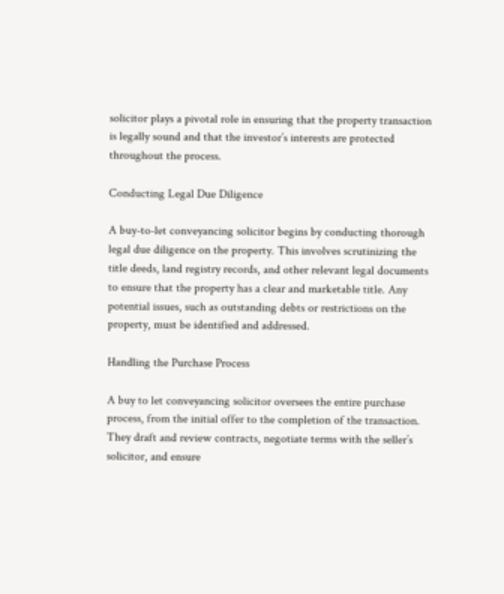solicitor plays a pivotal role in ensuring that the property transaction is legally sound and that the investor’s interests are protected throughout the process.

Conducting Legal Due Diligence

A buy-to-let conveyancing solicitor begins by conducting thorough legal due diligence on the property. This involves scrutinizing the title deeds, land registry records, and other relevant legal documents to ensure that the property has a clear and marketable title. Any potential issues, such as outstanding debts or restrictions on the property, must be identified and addressed.

Handling the Purchase Process

A buy to let conveyancing solicitor oversees the entire purchase process, from the initial offer to the completion of the transaction. They draft and review contracts, negotiate terms with the seller’s solicitor, and ensure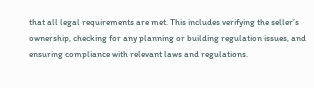that all legal requirements are met. This includes verifying the seller’s ownership, checking for any planning or building regulation issues, and ensuring compliance with relevant laws and regulations.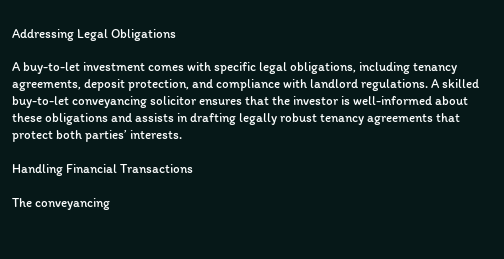Addressing Legal Obligations

A buy-to-let investment comes with specific legal obligations, including tenancy agreements, deposit protection, and compliance with landlord regulations. A skilled buy-to-let conveyancing solicitor ensures that the investor is well-informed about these obligations and assists in drafting legally robust tenancy agreements that protect both parties’ interests.

Handling Financial Transactions

The conveyancing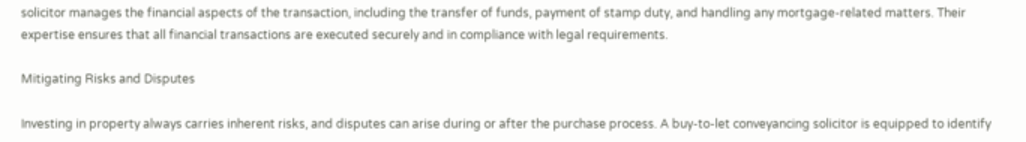solicitor manages the financial aspects of the transaction, including the transfer of funds, payment of stamp duty, and handling any mortgage-related matters. Their expertise ensures that all financial transactions are executed securely and in compliance with legal requirements.

Mitigating Risks and Disputes

Investing in property always carries inherent risks, and disputes can arise during or after the purchase process. A buy-to-let conveyancing solicitor is equipped to identify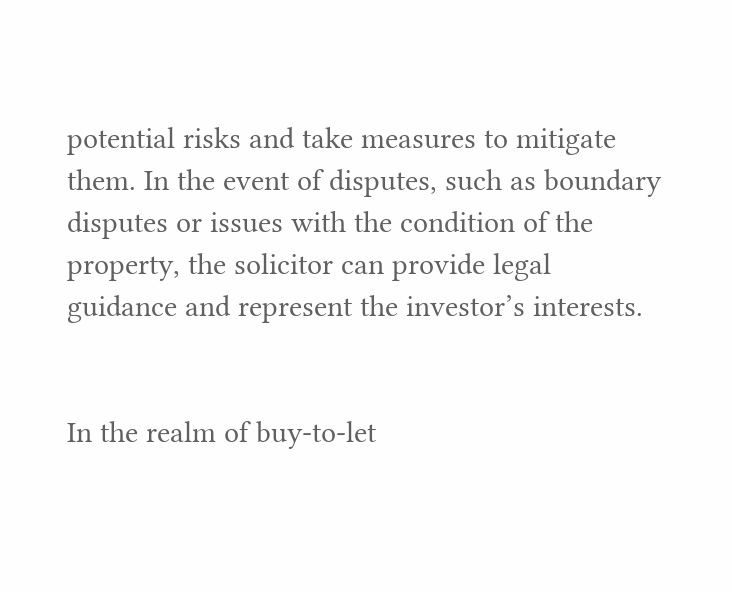potential risks and take measures to mitigate them. In the event of disputes, such as boundary disputes or issues with the condition of the property, the solicitor can provide legal guidance and represent the investor’s interests.


In the realm of buy-to-let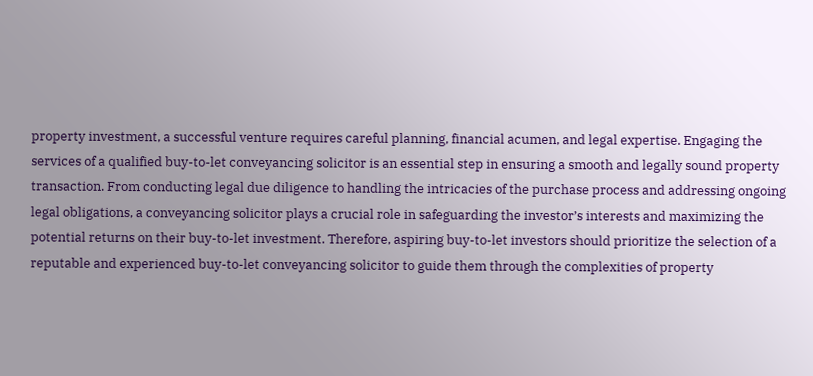property investment, a successful venture requires careful planning, financial acumen, and legal expertise. Engaging the services of a qualified buy-to-let conveyancing solicitor is an essential step in ensuring a smooth and legally sound property transaction. From conducting legal due diligence to handling the intricacies of the purchase process and addressing ongoing legal obligations, a conveyancing solicitor plays a crucial role in safeguarding the investor’s interests and maximizing the potential returns on their buy-to-let investment. Therefore, aspiring buy-to-let investors should prioritize the selection of a reputable and experienced buy-to-let conveyancing solicitor to guide them through the complexities of property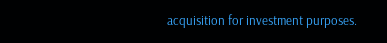acquisition for investment purposes.